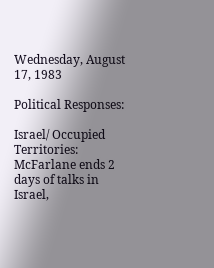Wednesday, August 17, 1983

Political Responses:

Israel/ Occupied Territories: McFarlane ends 2 days of talks in Israel,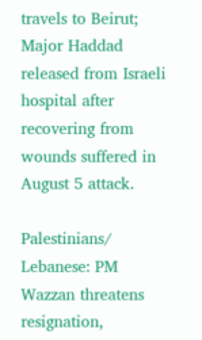travels to Beirut; Major Haddad released from Israeli hospital after recovering from wounds suffered in August 5 attack.

Palestinians/ Lebanese: PM Wazzan threatens resignation,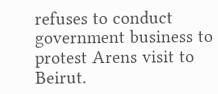refuses to conduct government business to protest Arens visit to Beirut.